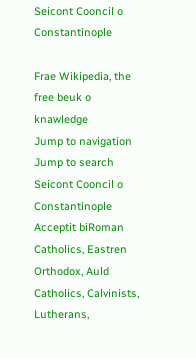Seicont Cooncil o Constantinople

Frae Wikipedia, the free beuk o knawledge
Jump to navigation Jump to search
Seicont Cooncil o Constantinople
Acceptit biRoman Catholics, Eastren Orthodox, Auld Catholics, Calvinists, Lutherans,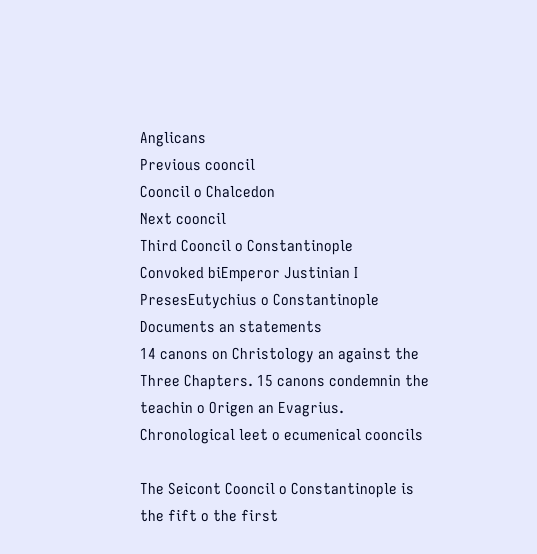Anglicans
Previous cooncil
Cooncil o Chalcedon
Next cooncil
Third Cooncil o Constantinople
Convoked biEmperor Justinian I
PresesEutychius o Constantinople
Documents an statements
14 canons on Christology an against the Three Chapters. 15 canons condemnin the teachin o Origen an Evagrius.
Chronological leet o ecumenical cooncils

The Seicont Cooncil o Constantinople is the fift o the first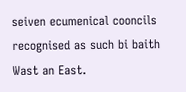seiven ecumenical cooncils recognised as such bi baith Wast an East.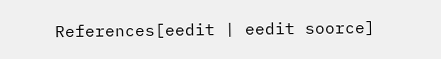References[eedit | eedit soorce]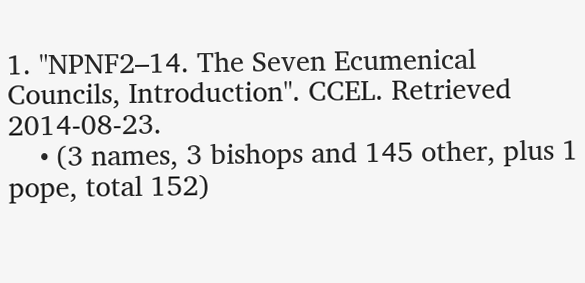1. "NPNF2–14. The Seven Ecumenical Councils, Introduction". CCEL. Retrieved 2014-08-23.
    • (3 names, 3 bishops and 145 other, plus 1 pope, total 152)